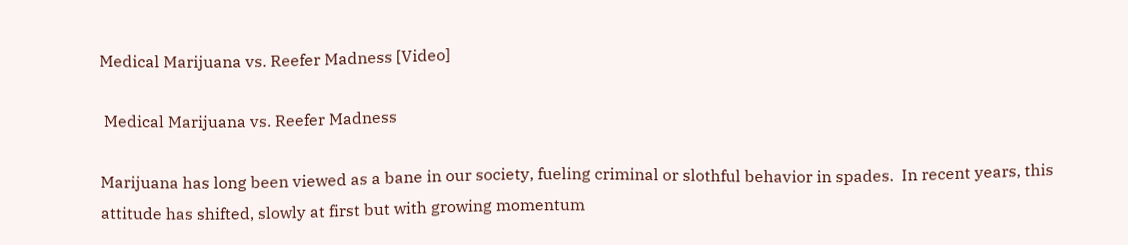Medical Marijuana vs. Reefer Madness [Video]

 Medical Marijuana vs. Reefer Madness

Marijuana has long been viewed as a bane in our society, fueling criminal or slothful behavior in spades.  In recent years, this attitude has shifted, slowly at first but with growing momentum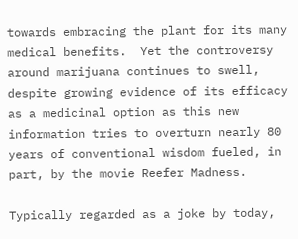towards embracing the plant for its many medical benefits.  Yet the controversy around marijuana continues to swell, despite growing evidence of its efficacy as a medicinal option as this new information tries to overturn nearly 80 years of conventional wisdom fueled, in part, by the movie Reefer Madness.

Typically regarded as a joke by today,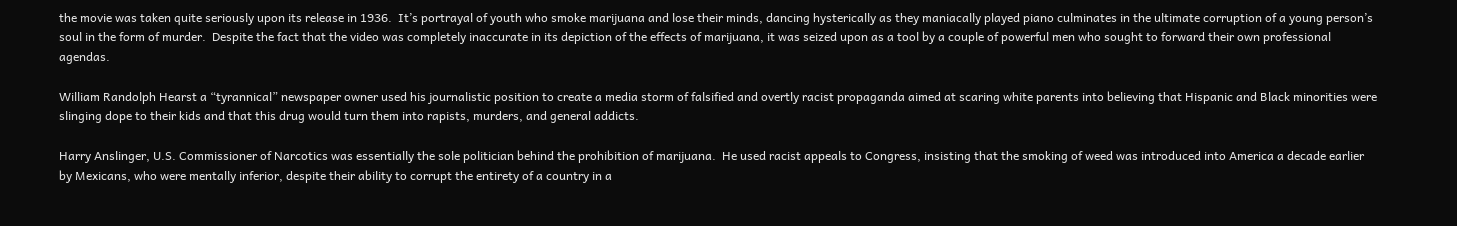the movie was taken quite seriously upon its release in 1936.  It’s portrayal of youth who smoke marijuana and lose their minds, dancing hysterically as they maniacally played piano culminates in the ultimate corruption of a young person’s soul in the form of murder.  Despite the fact that the video was completely inaccurate in its depiction of the effects of marijuana, it was seized upon as a tool by a couple of powerful men who sought to forward their own professional agendas.

William Randolph Hearst a “tyrannical” newspaper owner used his journalistic position to create a media storm of falsified and overtly racist propaganda aimed at scaring white parents into believing that Hispanic and Black minorities were slinging dope to their kids and that this drug would turn them into rapists, murders, and general addicts.

Harry Anslinger, U.S. Commissioner of Narcotics was essentially the sole politician behind the prohibition of marijuana.  He used racist appeals to Congress, insisting that the smoking of weed was introduced into America a decade earlier by Mexicans, who were mentally inferior, despite their ability to corrupt the entirety of a country in a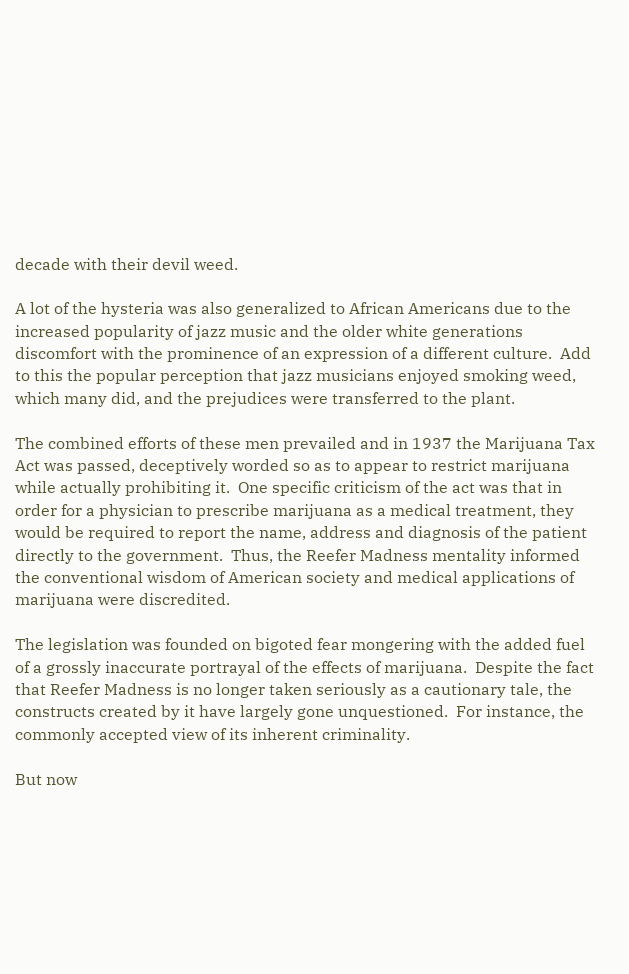decade with their devil weed.

A lot of the hysteria was also generalized to African Americans due to the increased popularity of jazz music and the older white generations discomfort with the prominence of an expression of a different culture.  Add to this the popular perception that jazz musicians enjoyed smoking weed, which many did, and the prejudices were transferred to the plant.

The combined efforts of these men prevailed and in 1937 the Marijuana Tax Act was passed, deceptively worded so as to appear to restrict marijuana while actually prohibiting it.  One specific criticism of the act was that in order for a physician to prescribe marijuana as a medical treatment, they would be required to report the name, address and diagnosis of the patient directly to the government.  Thus, the Reefer Madness mentality informed the conventional wisdom of American society and medical applications of marijuana were discredited.

The legislation was founded on bigoted fear mongering with the added fuel of a grossly inaccurate portrayal of the effects of marijuana.  Despite the fact that Reefer Madness is no longer taken seriously as a cautionary tale, the constructs created by it have largely gone unquestioned.  For instance, the commonly accepted view of its inherent criminality.

But now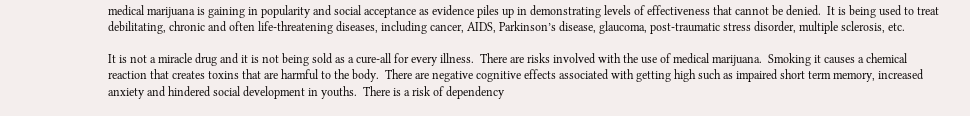medical marijuana is gaining in popularity and social acceptance as evidence piles up in demonstrating levels of effectiveness that cannot be denied.  It is being used to treat debilitating, chronic and often life-threatening diseases, including cancer, AIDS, Parkinson’s disease, glaucoma, post-traumatic stress disorder, multiple sclerosis, etc.

It is not a miracle drug and it is not being sold as a cure-all for every illness.  There are risks involved with the use of medical marijuana.  Smoking it causes a chemical reaction that creates toxins that are harmful to the body.  There are negative cognitive effects associated with getting high such as impaired short term memory, increased anxiety and hindered social development in youths.  There is a risk of dependency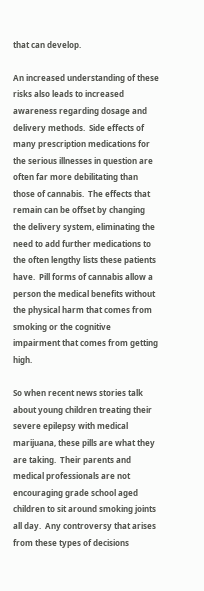that can develop.

An increased understanding of these risks also leads to increased awareness regarding dosage and delivery methods.  Side effects of many prescription medications for the serious illnesses in question are often far more debilitating than those of cannabis.  The effects that remain can be offset by changing the delivery system, eliminating the need to add further medications to the often lengthy lists these patients have.  Pill forms of cannabis allow a person the medical benefits without the physical harm that comes from smoking or the cognitive impairment that comes from getting high.

So when recent news stories talk about young children treating their severe epilepsy with medical marijuana, these pills are what they are taking.  Their parents and medical professionals are not encouraging grade school aged children to sit around smoking joints all day.  Any controversy that arises from these types of decisions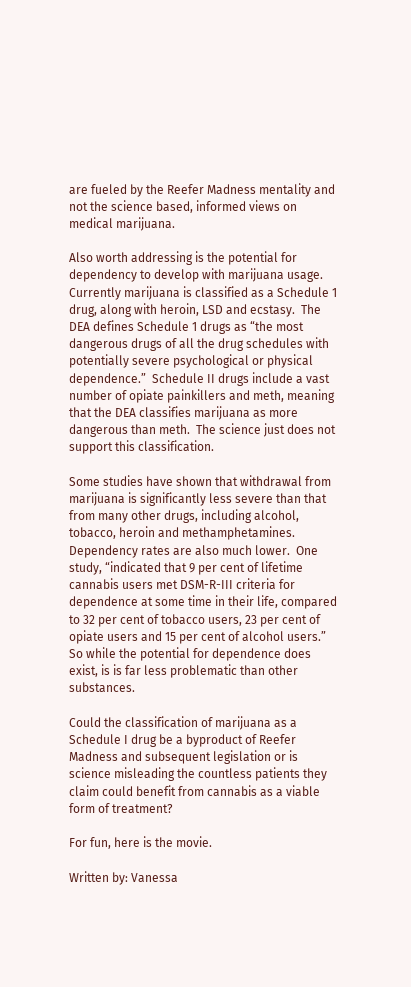are fueled by the Reefer Madness mentality and not the science based, informed views on medical marijuana.

Also worth addressing is the potential for dependency to develop with marijuana usage.  Currently marijuana is classified as a Schedule 1 drug, along with heroin, LSD and ecstasy.  The DEA defines Schedule 1 drugs as “the most dangerous drugs of all the drug schedules with potentially severe psychological or physical dependence.”  Schedule II drugs include a vast number of opiate painkillers and meth, meaning that the DEA classifies marijuana as more dangerous than meth.  The science just does not support this classification.

Some studies have shown that withdrawal from marijuana is significantly less severe than that from many other drugs, including alcohol, tobacco, heroin and methamphetamines.  Dependency rates are also much lower.  One study, “indicated that 9 per cent of lifetime cannabis users met DSM-R-III criteria for dependence at some time in their life, compared to 32 per cent of tobacco users, 23 per cent of opiate users and 15 per cent of alcohol users.”  So while the potential for dependence does exist, is is far less problematic than other substances.

Could the classification of marijuana as a Schedule I drug be a byproduct of Reefer Madness and subsequent legislation or is science misleading the countless patients they claim could benefit from cannabis as a viable form of treatment?

For fun, here is the movie.

Written by: Vanessa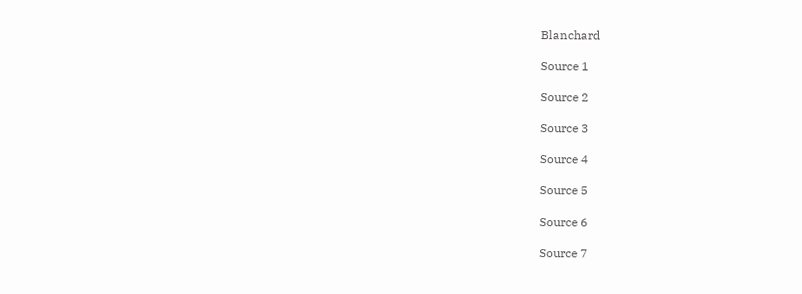Blanchard

Source 1

Source 2

Source 3

Source 4

Source 5

Source 6

Source 7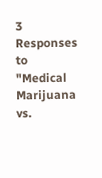3 Responses to "Medical Marijuana vs.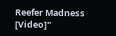Reefer Madness [Video]"